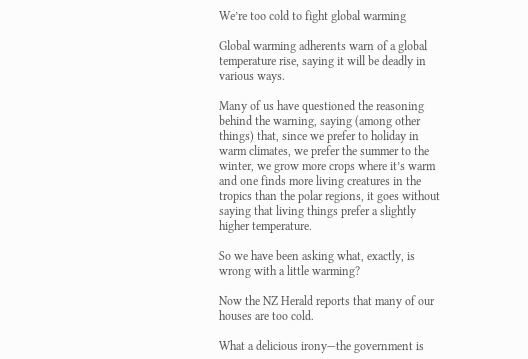We’re too cold to fight global warming

Global warming adherents warn of a global temperature rise, saying it will be deadly in various ways.

Many of us have questioned the reasoning behind the warning, saying (among other things) that, since we prefer to holiday in warm climates, we prefer the summer to the winter, we grow more crops where it’s warm and one finds more living creatures in the tropics than the polar regions, it goes without saying that living things prefer a slightly higher temperature.

So we have been asking what, exactly, is wrong with a little warming?

Now the NZ Herald reports that many of our houses are too cold.

What a delicious irony—the government is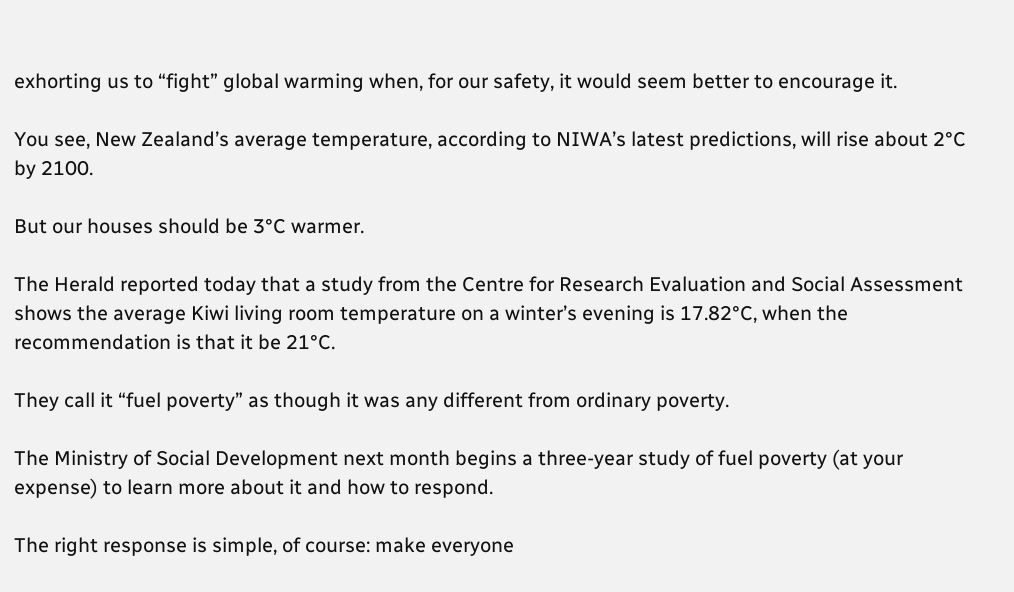exhorting us to “fight” global warming when, for our safety, it would seem better to encourage it.

You see, New Zealand’s average temperature, according to NIWA’s latest predictions, will rise about 2°C by 2100.

But our houses should be 3°C warmer.

The Herald reported today that a study from the Centre for Research Evaluation and Social Assessment shows the average Kiwi living room temperature on a winter’s evening is 17.82°C, when the recommendation is that it be 21°C.

They call it “fuel poverty” as though it was any different from ordinary poverty.

The Ministry of Social Development next month begins a three-year study of fuel poverty (at your expense) to learn more about it and how to respond.

The right response is simple, of course: make everyone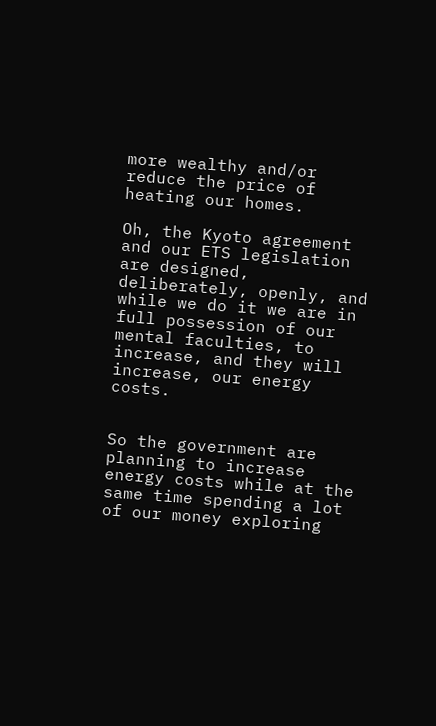more wealthy and/or reduce the price of heating our homes.

Oh, the Kyoto agreement and our ETS legislation are designed, deliberately, openly, and while we do it we are in full possession of our mental faculties, to increase, and they will increase, our energy costs.


So the government are planning to increase energy costs while at the same time spending a lot of our money exploring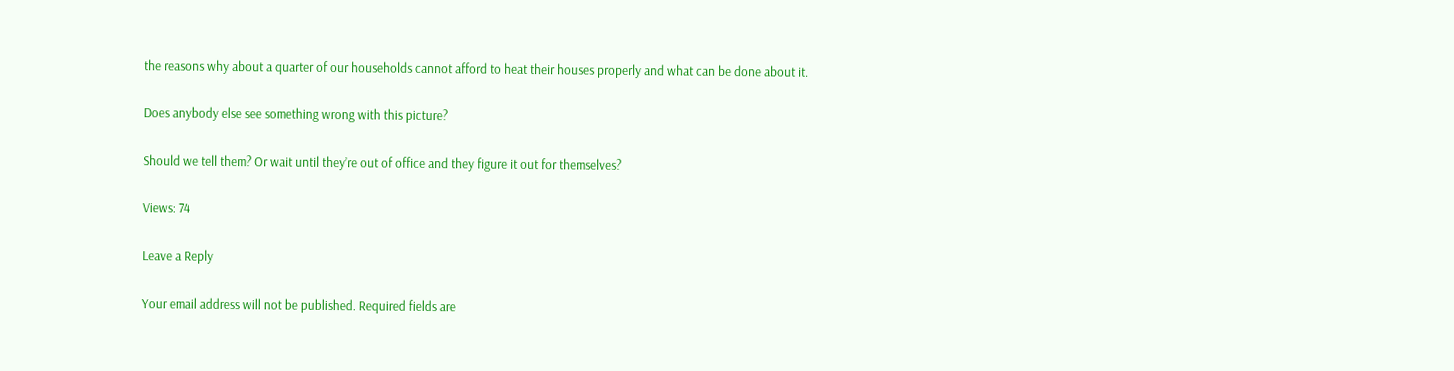the reasons why about a quarter of our households cannot afford to heat their houses properly and what can be done about it.

Does anybody else see something wrong with this picture?

Should we tell them? Or wait until they’re out of office and they figure it out for themselves?

Views: 74

Leave a Reply

Your email address will not be published. Required fields are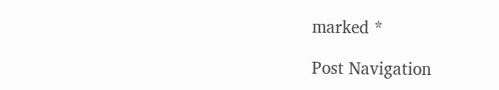marked *

Post Navigation